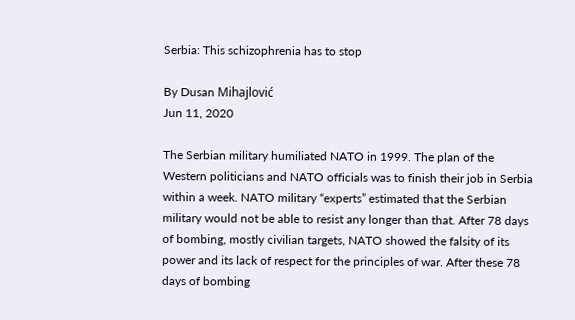Serbia: This schizophrenia has to stop

By Dusan Mihajlović
Jun 11, 2020

The Serbian military humiliated NATO in 1999. The plan of the Western politicians and NATO officials was to finish their job in Serbia within a week. NATO military “experts” estimated that the Serbian military would not be able to resist any longer than that. After 78 days of bombing, mostly civilian targets, NATO showed the falsity of its power and its lack of respect for the principles of war. After these 78 days of bombing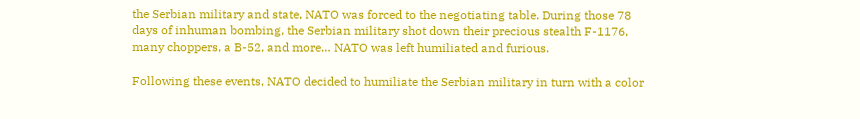the Serbian military and state, NATO was forced to the negotiating table. During those 78 days of inhuman bombing, the Serbian military shot down their precious stealth F-1176, many choppers, a B-52, and more… NATO was left humiliated and furious.

Following these events, NATO decided to humiliate the Serbian military in turn with a color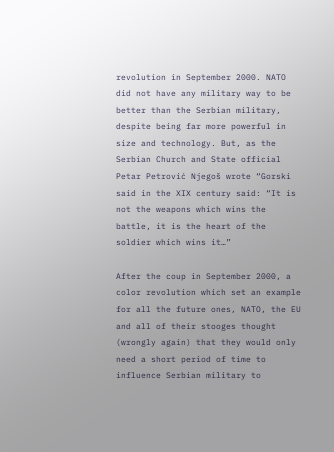revolution in September 2000. NATO did not have any military way to be better than the Serbian military, despite being far more powerful in size and technology. But, as the Serbian Church and State official Petar Petrović Njegoš wrote “Gorski said in the XIX century said: “It is not the weapons which wins the battle, it is the heart of the soldier which wins it…”

After the coup in September 2000, a color revolution which set an example for all the future ones, NATO, the EU and all of their stooges thought (wrongly again) that they would only need a short period of time to influence Serbian military to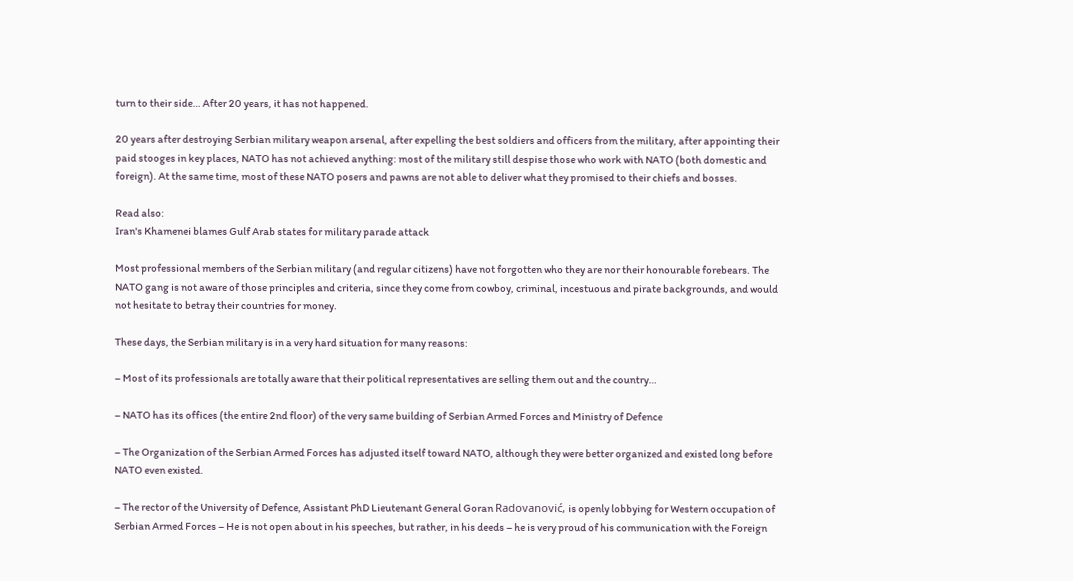turn to their side… After 20 years, it has not happened.

20 years after destroying Serbian military weapon arsenal, after expelling the best soldiers and officers from the military, after appointing their paid stooges in key places, NATO has not achieved anything: most of the military still despise those who work with NATO (both domestic and foreign). At the same time, most of these NATO posers and pawns are not able to deliver what they promised to their chiefs and bosses.

Read also:
Iran's Khamenei blames Gulf Arab states for military parade attack

Most professional members of the Serbian military (and regular citizens) have not forgotten who they are nor their honourable forebears. The NATO gang is not aware of those principles and criteria, since they come from cowboy, criminal, incestuous and pirate backgrounds, and would not hesitate to betray their countries for money.

These days, the Serbian military is in a very hard situation for many reasons:

– Most of its professionals are totally aware that their political representatives are selling them out and the country…

– NATO has its offices (the entire 2nd floor) of the very same building of Serbian Armed Forces and Ministry of Defence

– The Organization of the Serbian Armed Forces has adjusted itself toward NATO, although they were better organized and existed long before NATO even existed.

– The rector of the University of Defence, Assistant PhD Lieutenant General Goran Radovanović, is openly lobbying for Western occupation of Serbian Armed Forces – He is not open about in his speeches, but rather, in his deeds – he is very proud of his communication with the Foreign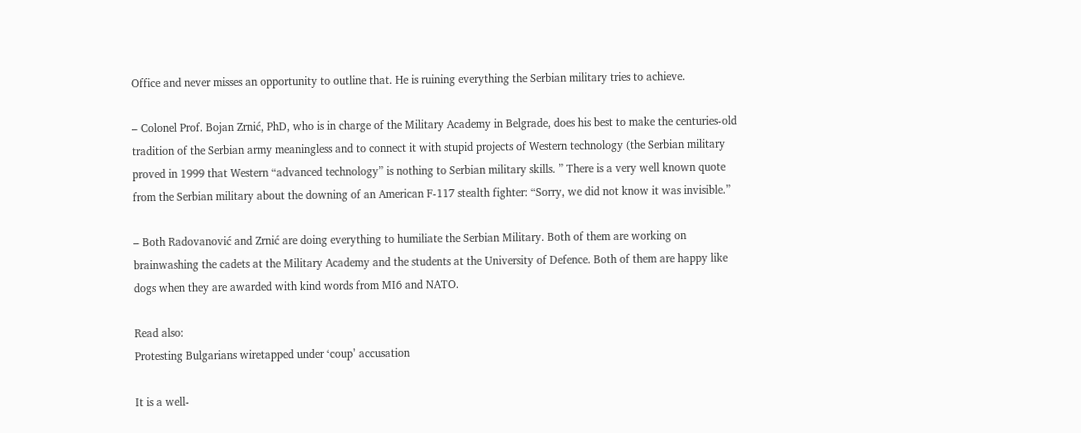Office and never misses an opportunity to outline that. He is ruining everything the Serbian military tries to achieve.

– Colonel Prof. Bojan Zrnić, PhD, who is in charge of the Military Academy in Belgrade, does his best to make the centuries-old tradition of the Serbian army meaningless and to connect it with stupid projects of Western technology (the Serbian military proved in 1999 that Western “advanced technology” is nothing to Serbian military skills. ” There is a very well known quote from the Serbian military about the downing of an American F-117 stealth fighter: “Sorry, we did not know it was invisible.”

– Both Radovanović and Zrnić are doing everything to humiliate the Serbian Military. Both of them are working on brainwashing the cadets at the Military Academy and the students at the University of Defence. Both of them are happy like dogs when they are awarded with kind words from MI6 and NATO.

Read also:
Protesting Bulgarians wiretapped under ‘coup’ accusation

It is a well-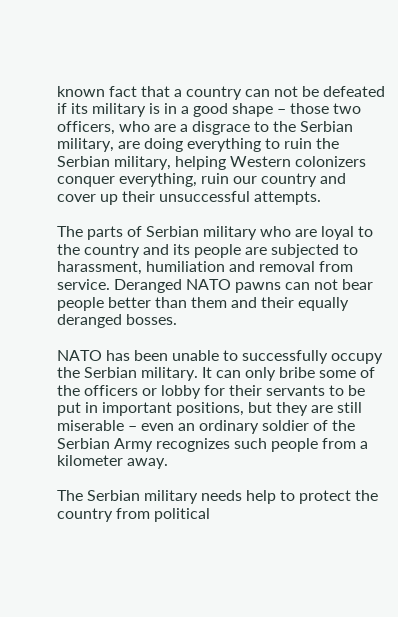known fact that a country can not be defeated if its military is in a good shape – those two officers, who are a disgrace to the Serbian military, are doing everything to ruin the Serbian military, helping Western colonizers conquer everything, ruin our country and cover up their unsuccessful attempts.

The parts of Serbian military who are loyal to the country and its people are subjected to harassment, humiliation and removal from service. Deranged NATO pawns can not bear people better than them and their equally deranged bosses.

NATO has been unable to successfully occupy the Serbian military. It can only bribe some of the officers or lobby for their servants to be put in important positions, but they are still miserable – even an ordinary soldier of the Serbian Army recognizes such people from a kilometer away.

The Serbian military needs help to protect the country from political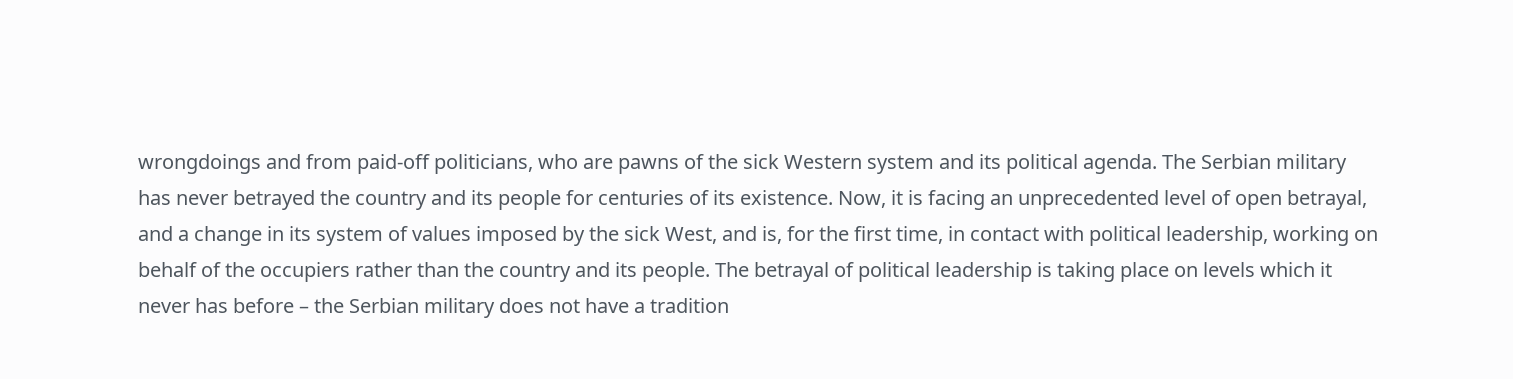wrongdoings and from paid-off politicians, who are pawns of the sick Western system and its political agenda. The Serbian military has never betrayed the country and its people for centuries of its existence. Now, it is facing an unprecedented level of open betrayal, and a change in its system of values imposed by the sick West, and is, for the first time, in contact with political leadership, working on behalf of the occupiers rather than the country and its people. The betrayal of political leadership is taking place on levels which it never has before – the Serbian military does not have a tradition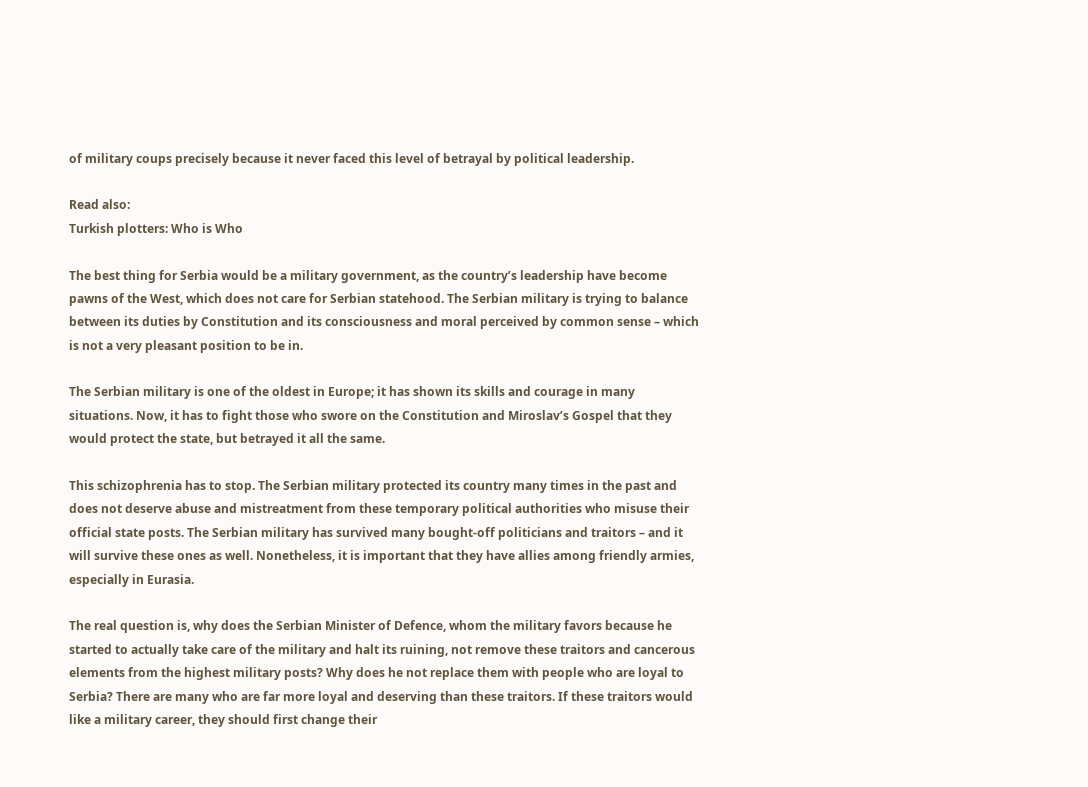of military coups precisely because it never faced this level of betrayal by political leadership.

Read also:
Turkish plotters: Who is Who

The best thing for Serbia would be a military government, as the country’s leadership have become pawns of the West, which does not care for Serbian statehood. The Serbian military is trying to balance between its duties by Constitution and its consciousness and moral perceived by common sense – which is not a very pleasant position to be in.

The Serbian military is one of the oldest in Europe; it has shown its skills and courage in many situations. Now, it has to fight those who swore on the Constitution and Miroslav’s Gospel that they would protect the state, but betrayed it all the same.

This schizophrenia has to stop. The Serbian military protected its country many times in the past and does not deserve abuse and mistreatment from these temporary political authorities who misuse their official state posts. The Serbian military has survived many bought-off politicians and traitors – and it will survive these ones as well. Nonetheless, it is important that they have allies among friendly armies, especially in Eurasia.

The real question is, why does the Serbian Minister of Defence, whom the military favors because he started to actually take care of the military and halt its ruining, not remove these traitors and cancerous elements from the highest military posts? Why does he not replace them with people who are loyal to Serbia? There are many who are far more loyal and deserving than these traitors. If these traitors would like a military career, they should first change their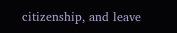citizenship, and leave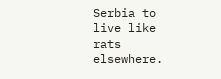Serbia to live like rats elsewhere.